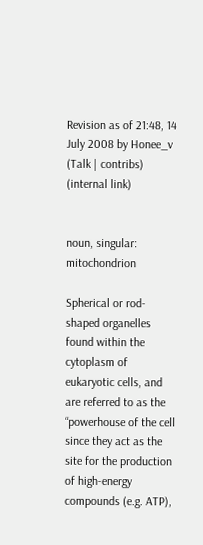Revision as of 21:48, 14 July 2008 by Honee_v (Talk | contribs) (internal link)


noun, singular: mitochondrion

Spherical or rod-shaped organelles found within the cytoplasm of eukaryotic cells, and are referred to as the “powerhouse of the cell since they act as the site for the production of high-energy compounds (e.g. ATP),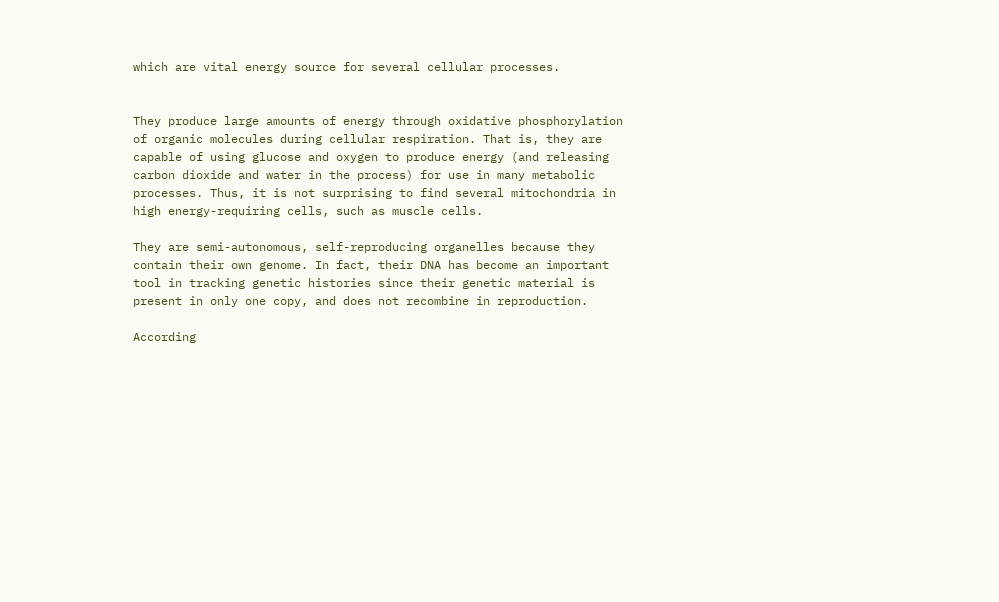which are vital energy source for several cellular processes.


They produce large amounts of energy through oxidative phosphorylation of organic molecules during cellular respiration. That is, they are capable of using glucose and oxygen to produce energy (and releasing carbon dioxide and water in the process) for use in many metabolic processes. Thus, it is not surprising to find several mitochondria in high energy-requiring cells, such as muscle cells.

They are semi-autonomous, self-reproducing organelles because they contain their own genome. In fact, their DNA has become an important tool in tracking genetic histories since their genetic material is present in only one copy, and does not recombine in reproduction.

According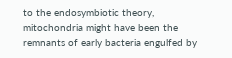to the endosymbiotic theory, mitochondria might have been the remnants of early bacteria engulfed by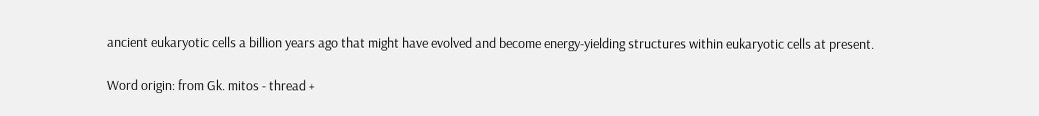ancient eukaryotic cells a billion years ago that might have evolved and become energy-yielding structures within eukaryotic cells at present.

Word origin: from Gk. mitos - thread +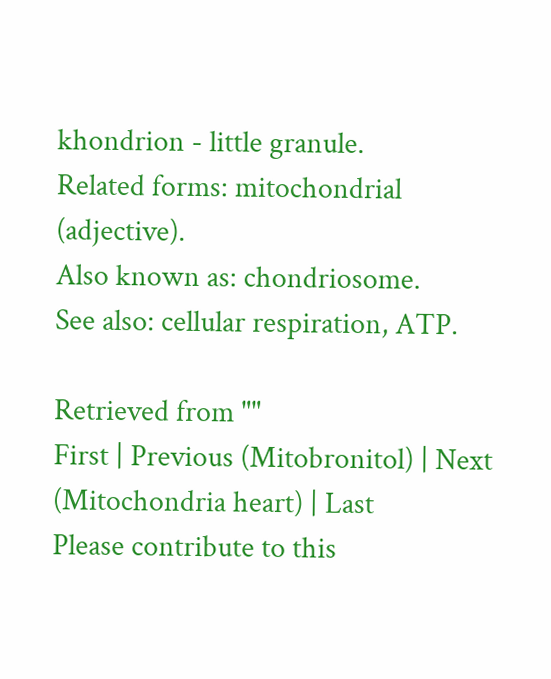khondrion - little granule.
Related forms: mitochondrial (adjective).
Also known as: chondriosome.
See also: cellular respiration, ATP.

Retrieved from ""
First | Previous (Mitobronitol) | Next (Mitochondria heart) | Last
Please contribute to this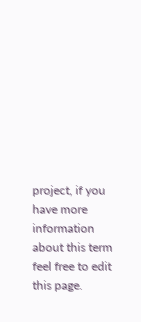project, if you have more information about this term feel free to edit this page.